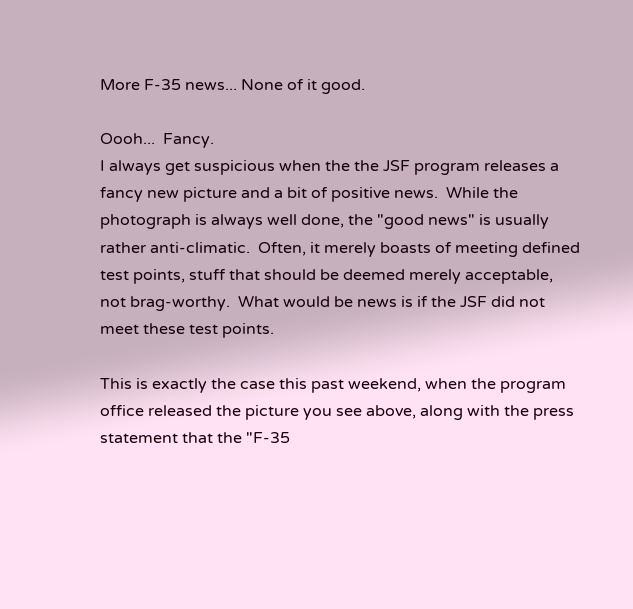More F-35 news... None of it good.

Oooh...  Fancy.
I always get suspicious when the the JSF program releases a fancy new picture and a bit of positive news.  While the photograph is always well done, the "good news" is usually rather anti-climatic.  Often, it merely boasts of meeting defined test points, stuff that should be deemed merely acceptable, not brag-worthy.  What would be news is if the JSF did not meet these test points.

This is exactly the case this past weekend, when the program office released the picture you see above, along with the press statement that the "F-35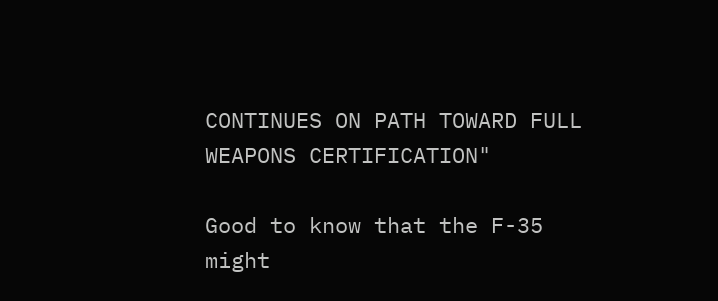CONTINUES ON PATH TOWARD FULL WEAPONS CERTIFICATION"

Good to know that the F-35 might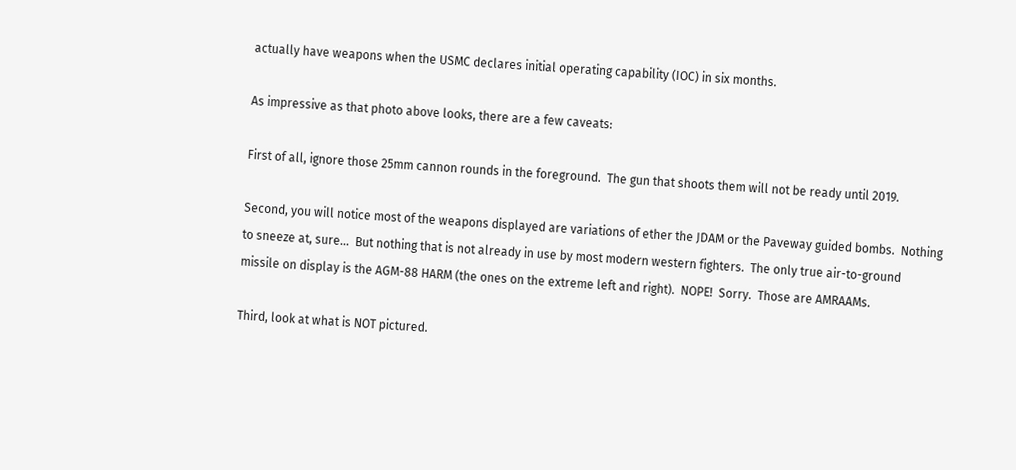actually have weapons when the USMC declares initial operating capability (IOC) in six months.

As impressive as that photo above looks, there are a few caveats:

First of all, ignore those 25mm cannon rounds in the foreground.  The gun that shoots them will not be ready until 2019.

Second, you will notice most of the weapons displayed are variations of ether the JDAM or the Paveway guided bombs.  Nothing to sneeze at, sure...  But nothing that is not already in use by most modern western fighters.  The only true air-to-ground missile on display is the AGM-88 HARM (the ones on the extreme left and right).  NOPE!  Sorry.  Those are AMRAAMs.

Third, look at what is NOT pictured.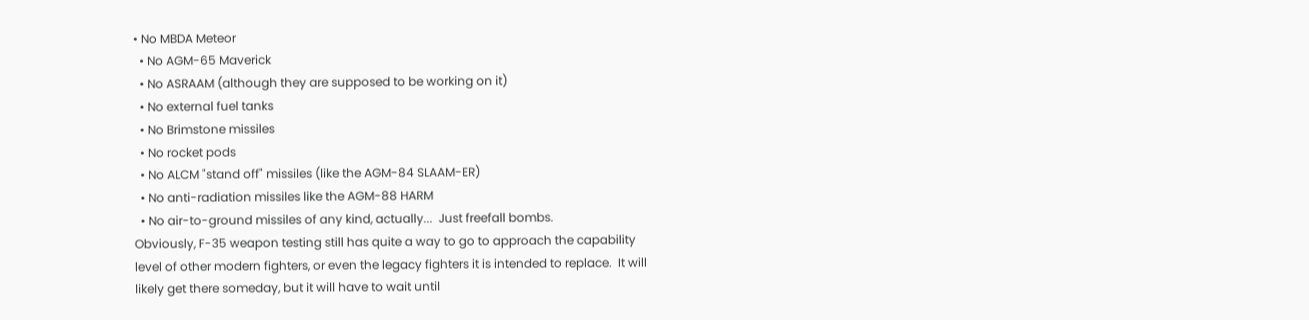• No MBDA Meteor
  • No AGM-65 Maverick
  • No ASRAAM (although they are supposed to be working on it)
  • No external fuel tanks
  • No Brimstone missiles
  • No rocket pods
  • No ALCM "stand off" missiles (like the AGM-84 SLAAM-ER)
  • No anti-radiation missiles like the AGM-88 HARM
  • No air-to-ground missiles of any kind, actually...  Just freefall bombs.
Obviously, F-35 weapon testing still has quite a way to go to approach the capability level of other modern fighters, or even the legacy fighters it is intended to replace.  It will likely get there someday, but it will have to wait until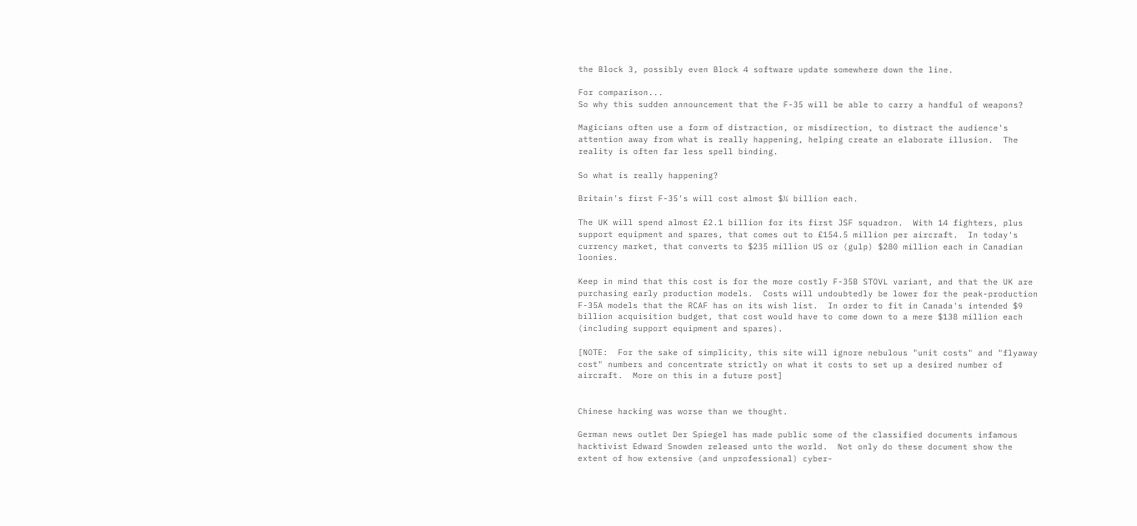the Block 3, possibly even Block 4 software update somewhere down the line.

For comparison...
So why this sudden announcement that the F-35 will be able to carry a handful of weapons?

Magicians often use a form of distraction, or misdirection, to distract the audience's attention away from what is really happening, helping create an elaborate illusion.  The reality is often far less spell binding.

So what is really happening?

Britain's first F-35's will cost almost $¼ billion each.

The UK will spend almost £2.1 billion for its first JSF squadron.  With 14 fighters, plus support equipment and spares, that comes out to £154.5 million per aircraft.  In today's currency market, that converts to $235 million US or (gulp) $280 million each in Canadian loonies.

Keep in mind that this cost is for the more costly F-35B STOVL variant, and that the UK are purchasing early production models.  Costs will undoubtedly be lower for the peak-production F-35A models that the RCAF has on its wish list.  In order to fit in Canada's intended $9 billion acquisition budget, that cost would have to come down to a mere $138 million each (including support equipment and spares).

[NOTE:  For the sake of simplicity, this site will ignore nebulous "unit costs" and "flyaway cost" numbers and concentrate strictly on what it costs to set up a desired number of aircraft.  More on this in a future post]


Chinese hacking was worse than we thought.

German news outlet Der Spiegel has made public some of the classified documents infamous hacktivist Edward Snowden released unto the world.  Not only do these document show the extent of how extensive (and unprofessional) cyber-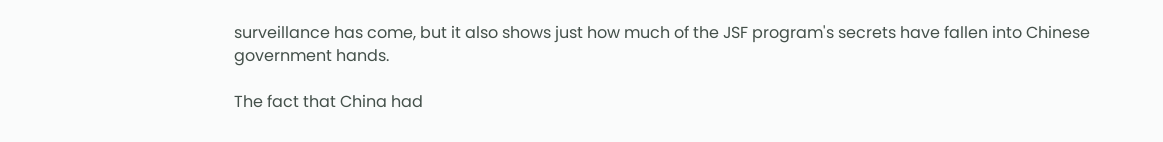surveillance has come, but it also shows just how much of the JSF program's secrets have fallen into Chinese government hands.

The fact that China had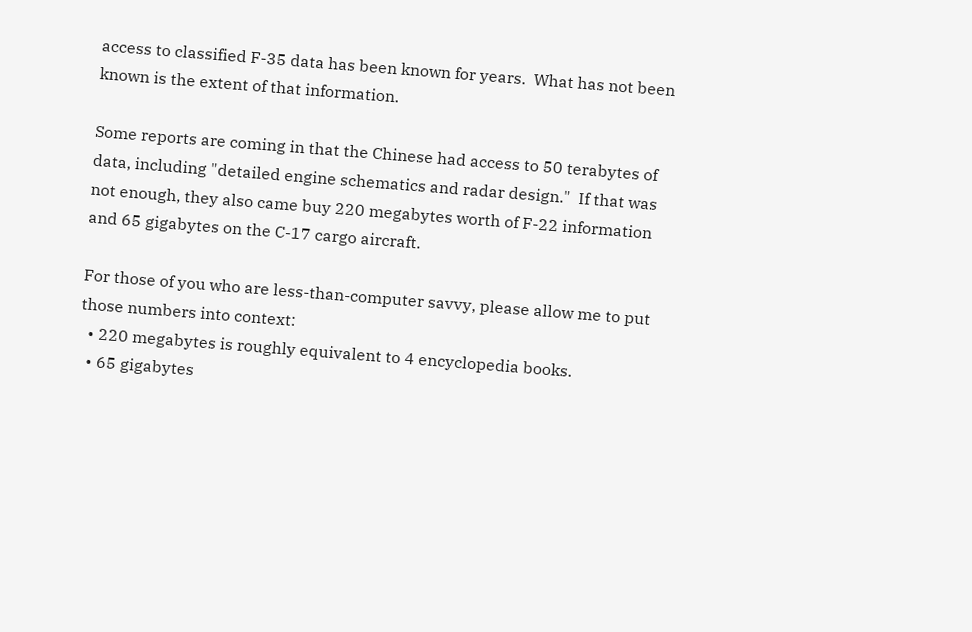access to classified F-35 data has been known for years.  What has not been known is the extent of that information.

Some reports are coming in that the Chinese had access to 50 terabytes of data, including "detailed engine schematics and radar design."  If that was not enough, they also came buy 220 megabytes worth of F-22 information and 65 gigabytes on the C-17 cargo aircraft.

For those of you who are less-than-computer savvy, please allow me to put those numbers into context:
  • 220 megabytes is roughly equivalent to 4 encyclopedia books.
  • 65 gigabytes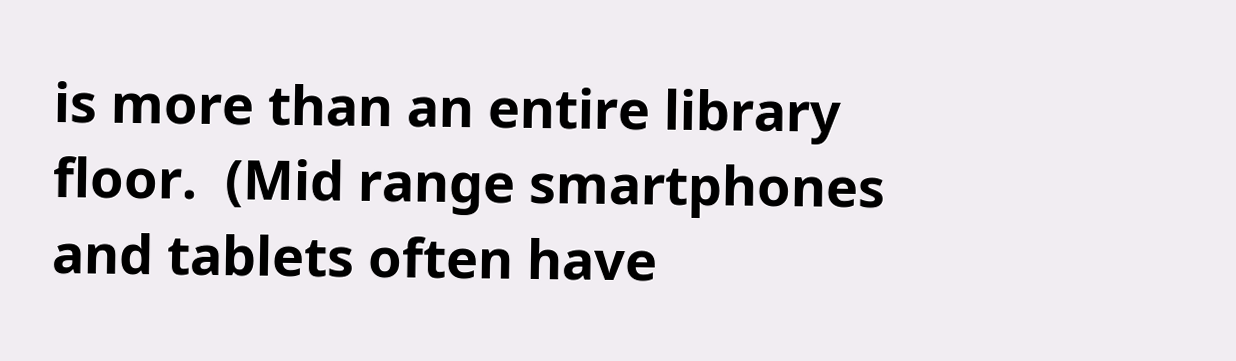is more than an entire library floor.  (Mid range smartphones and tablets often have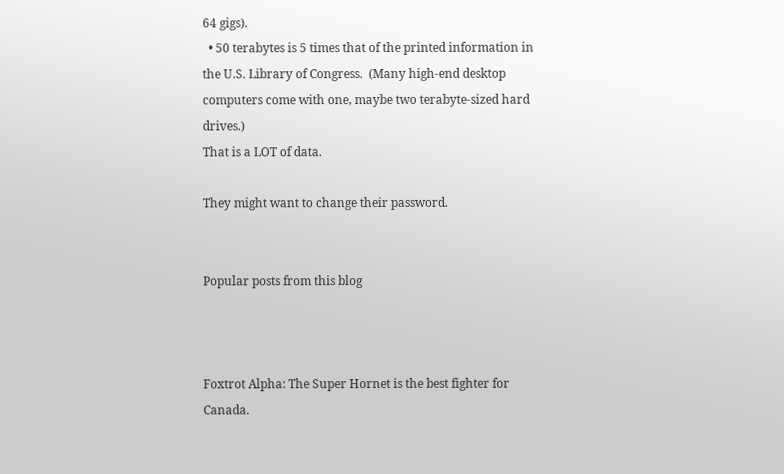64 gigs).
  • 50 terabytes is 5 times that of the printed information in the U.S. Library of Congress.  (Many high-end desktop computers come with one, maybe two terabyte-sized hard drives.)
That is a LOT of data.

They might want to change their password.


Popular posts from this blog



Foxtrot Alpha: The Super Hornet is the best fighter for Canada.